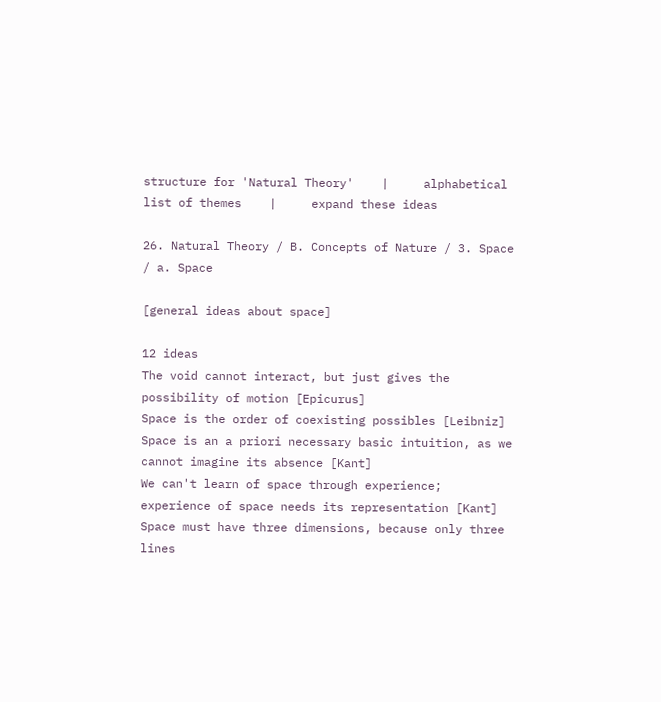structure for 'Natural Theory'    |     alphabetical list of themes    |     expand these ideas

26. Natural Theory / B. Concepts of Nature / 3. Space / a. Space

[general ideas about space]

12 ideas
The void cannot interact, but just gives the possibility of motion [Epicurus]
Space is the order of coexisting possibles [Leibniz]
Space is an a priori necessary basic intuition, as we cannot imagine its absence [Kant]
We can't learn of space through experience; experience of space needs its representation [Kant]
Space must have three dimensions, because only three lines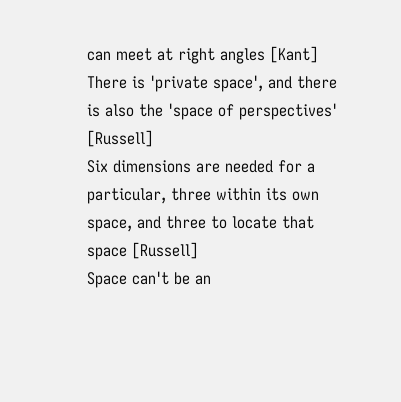can meet at right angles [Kant]
There is 'private space', and there is also the 'space of perspectives' [Russell]
Six dimensions are needed for a particular, three within its own space, and three to locate that space [Russell]
Space can't be an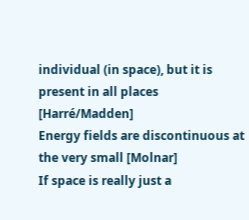individual (in space), but it is present in all places [Harré/Madden]
Energy fields are discontinuous at the very small [Molnar]
If space is really just a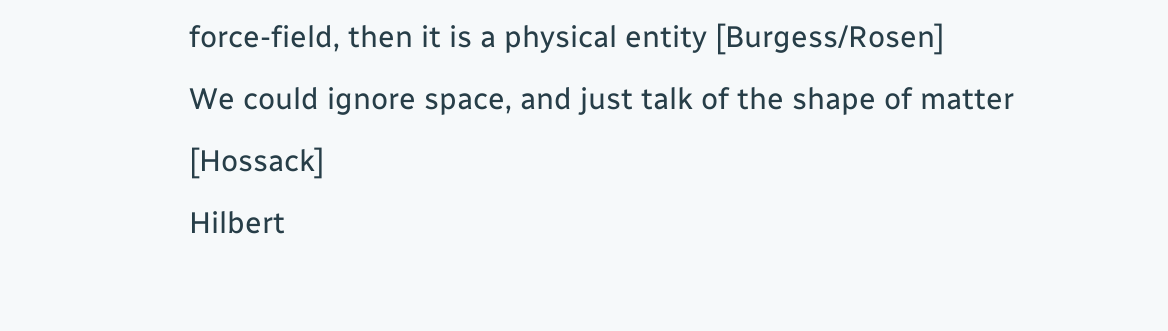force-field, then it is a physical entity [Burgess/Rosen]
We could ignore space, and just talk of the shape of matter [Hossack]
Hilbert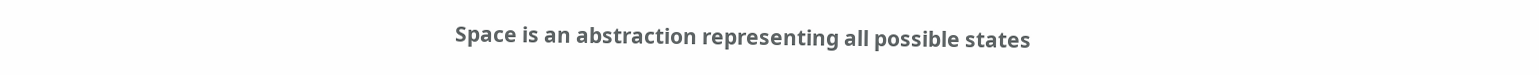Space is an abstraction representing all possible states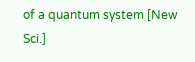of a quantum system [New Sci.]